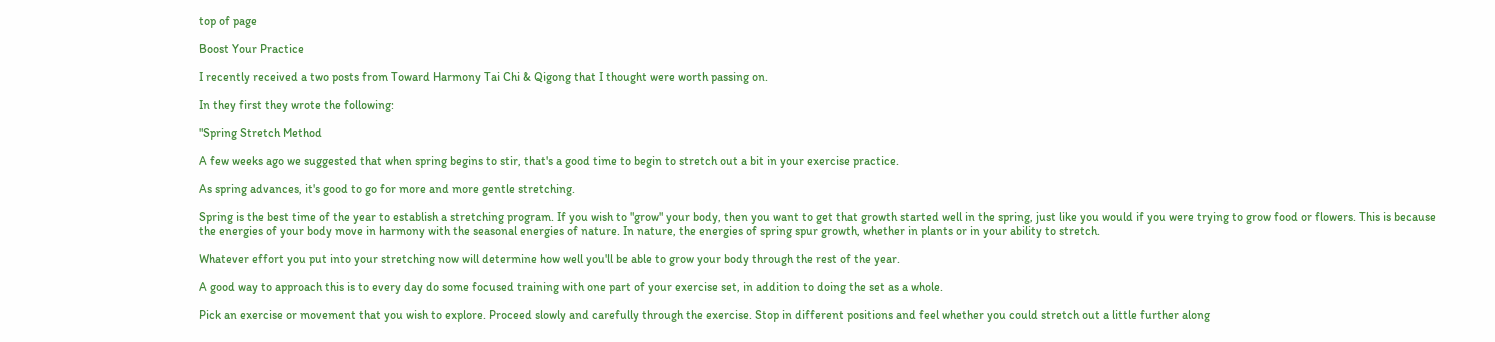top of page

Boost Your Practice

I recently received a two posts from Toward Harmony Tai Chi & Qigong that I thought were worth passing on.

In they first they wrote the following:

"Spring Stretch Method

A few weeks ago we suggested that when spring begins to stir, that's a good time to begin to stretch out a bit in your exercise practice.

As spring advances, it's good to go for more and more gentle stretching.

Spring is the best time of the year to establish a stretching program. If you wish to "grow" your body, then you want to get that growth started well in the spring, just like you would if you were trying to grow food or flowers. This is because the energies of your body move in harmony with the seasonal energies of nature. In nature, the energies of spring spur growth, whether in plants or in your ability to stretch.

Whatever effort you put into your stretching now will determine how well you'll be able to grow your body through the rest of the year.

A good way to approach this is to every day do some focused training with one part of your exercise set, in addition to doing the set as a whole.

Pick an exercise or movement that you wish to explore. Proceed slowly and carefully through the exercise. Stop in different positions and feel whether you could stretch out a little further along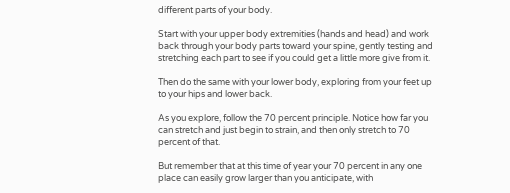different parts of your body.

Start with your upper body extremities (hands and head) and work back through your body parts toward your spine, gently testing and stretching each part to see if you could get a little more give from it.

Then do the same with your lower body, exploring from your feet up to your hips and lower back.

As you explore, follow the 70 percent principle. Notice how far you can stretch and just begin to strain, and then only stretch to 70 percent of that.

But remember that at this time of year your 70 percent in any one place can easily grow larger than you anticipate, with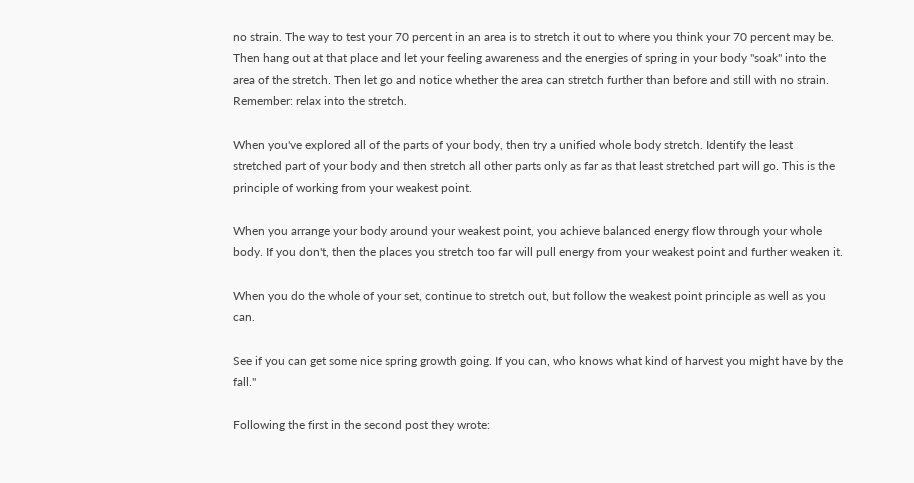no strain. The way to test your 70 percent in an area is to stretch it out to where you think your 70 percent may be. Then hang out at that place and let your feeling awareness and the energies of spring in your body "soak" into the area of the stretch. Then let go and notice whether the area can stretch further than before and still with no strain. Remember: relax into the stretch.

When you've explored all of the parts of your body, then try a unified whole body stretch. Identify the least stretched part of your body and then stretch all other parts only as far as that least stretched part will go. This is the principle of working from your weakest point.

When you arrange your body around your weakest point, you achieve balanced energy flow through your whole body. If you don't, then the places you stretch too far will pull energy from your weakest point and further weaken it.

When you do the whole of your set, continue to stretch out, but follow the weakest point principle as well as you can.

See if you can get some nice spring growth going. If you can, who knows what kind of harvest you might have by the fall."

Following the first in the second post they wrote: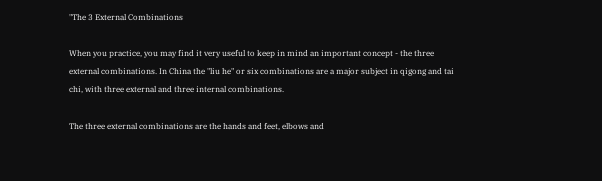"The 3 External Combinations

When you practice, you may find it very useful to keep in mind an important concept - the three external combinations. In China the "liu he" or six combinations are a major subject in qigong and tai chi, with three external and three internal combinations.

The three external combinations are the hands and feet, elbows and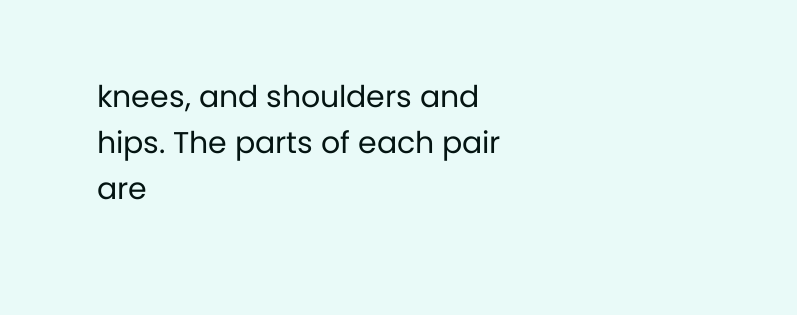knees, and shoulders and hips. The parts of each pair are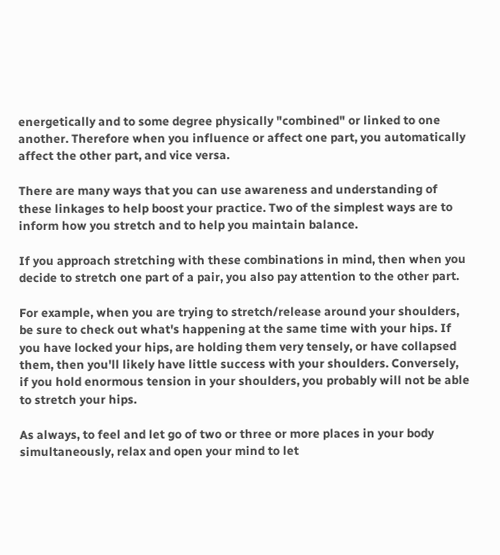energetically and to some degree physically "combined" or linked to one another. Therefore when you influence or affect one part, you automatically affect the other part, and vice versa.

There are many ways that you can use awareness and understanding of these linkages to help boost your practice. Two of the simplest ways are to inform how you stretch and to help you maintain balance.

If you approach stretching with these combinations in mind, then when you decide to stretch one part of a pair, you also pay attention to the other part.

For example, when you are trying to stretch/release around your shoulders, be sure to check out what's happening at the same time with your hips. If you have locked your hips, are holding them very tensely, or have collapsed them, then you'll likely have little success with your shoulders. Conversely, if you hold enormous tension in your shoulders, you probably will not be able to stretch your hips.

As always, to feel and let go of two or three or more places in your body simultaneously, relax and open your mind to let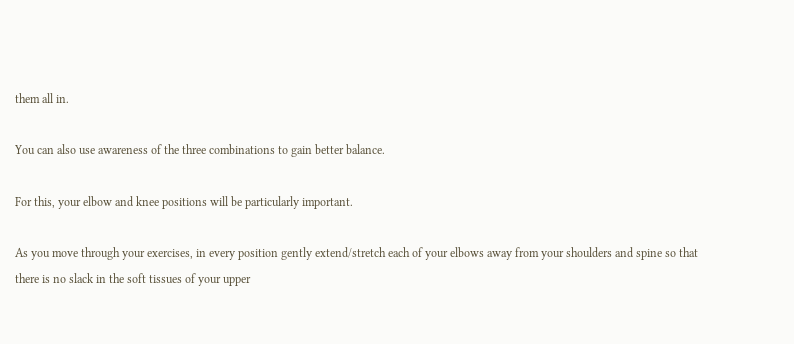them all in.

You can also use awareness of the three combinations to gain better balance.

For this, your elbow and knee positions will be particularly important.

As you move through your exercises, in every position gently extend/stretch each of your elbows away from your shoulders and spine so that there is no slack in the soft tissues of your upper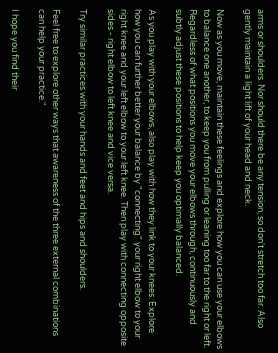arms or shoulders. Nor should there be any tension, so don't stretch too far. Also gently maintain a light lift of your head and neck.

Now as you move, maintain these feelings and explore how you can use your elbows to balance one another, to keep you from pulling or leaning too far to the right or left. Regardless of what positions you move your elbows through, continuously and subtly adjust these positions to help keep you optimally balanced.

As you play with your elbows, also play with how they link to your knees. Explore how you can further better your balance by "connecting" your right elbow to your right knee and your left elbow to your left knee. Then play with connecting opposite sides - right elbow to left knee and vice versa.

Try similar practices with your hands and feet and hips and shoulders.

Feel free to explore other ways that awareness of the three external combinations can help your practice."

I hope you find their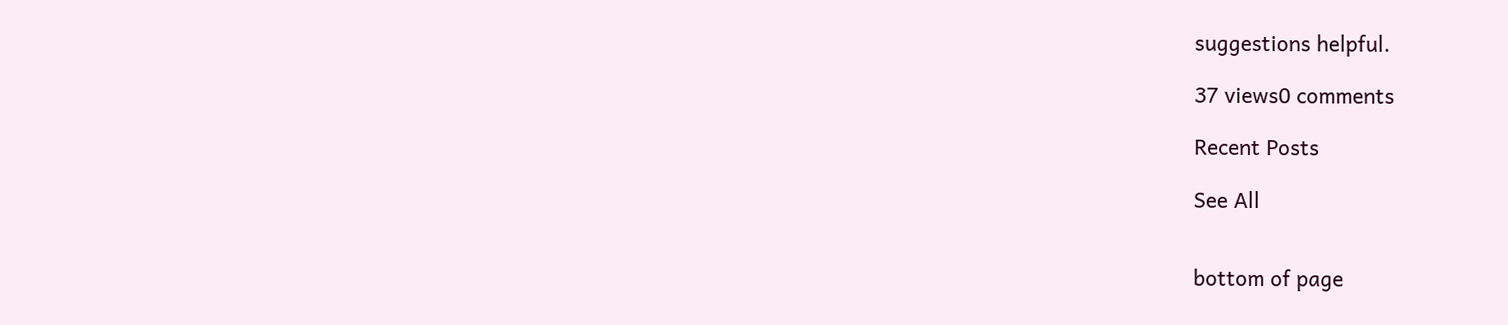suggestions helpful.

37 views0 comments

Recent Posts

See All


bottom of page